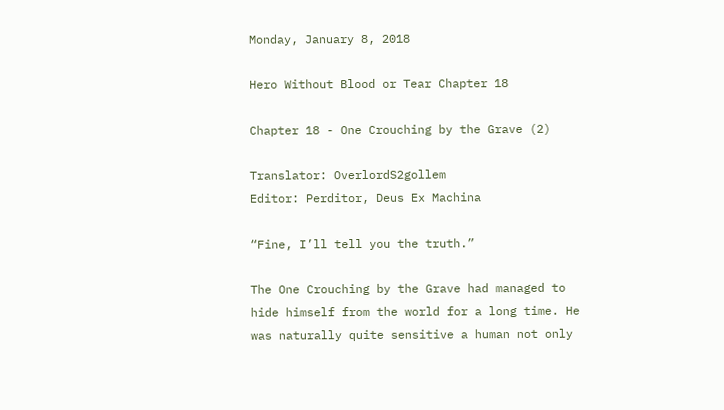Monday, January 8, 2018

Hero Without Blood or Tear Chapter 18

Chapter 18 - One Crouching by the Grave (2)

Translator: OverlordS2gollem
Editor: Perditor, Deus Ex Machina

“Fine, I’ll tell you the truth.”

The One Crouching by the Grave had managed to hide himself from the world for a long time. He was naturally quite sensitive a human not only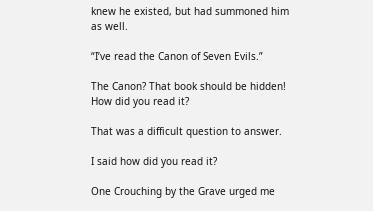knew he existed, but had summoned him as well.

“I’ve read the Canon of Seven Evils.”

The Canon? That book should be hidden! How did you read it?

That was a difficult question to answer.

I said how did you read it?

One Crouching by the Grave urged me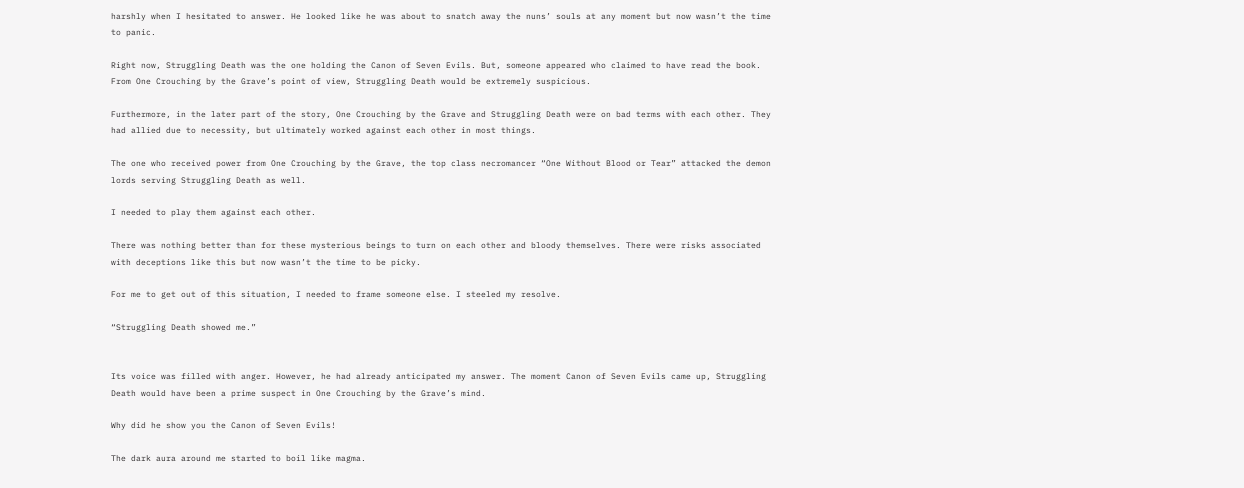harshly when I hesitated to answer. He looked like he was about to snatch away the nuns’ souls at any moment but now wasn’t the time to panic.

Right now, Struggling Death was the one holding the Canon of Seven Evils. But, someone appeared who claimed to have read the book. From One Crouching by the Grave’s point of view, Struggling Death would be extremely suspicious.

Furthermore, in the later part of the story, One Crouching by the Grave and Struggling Death were on bad terms with each other. They had allied due to necessity, but ultimately worked against each other in most things.

The one who received power from One Crouching by the Grave, the top class necromancer “One Without Blood or Tear” attacked the demon lords serving Struggling Death as well.

I needed to play them against each other.

There was nothing better than for these mysterious beings to turn on each other and bloody themselves. There were risks associated with deceptions like this but now wasn’t the time to be picky.

For me to get out of this situation, I needed to frame someone else. I steeled my resolve.

“Struggling Death showed me.”


Its voice was filled with anger. However, he had already anticipated my answer. The moment Canon of Seven Evils came up, Struggling Death would have been a prime suspect in One Crouching by the Grave’s mind.

Why did he show you the Canon of Seven Evils!

The dark aura around me started to boil like magma.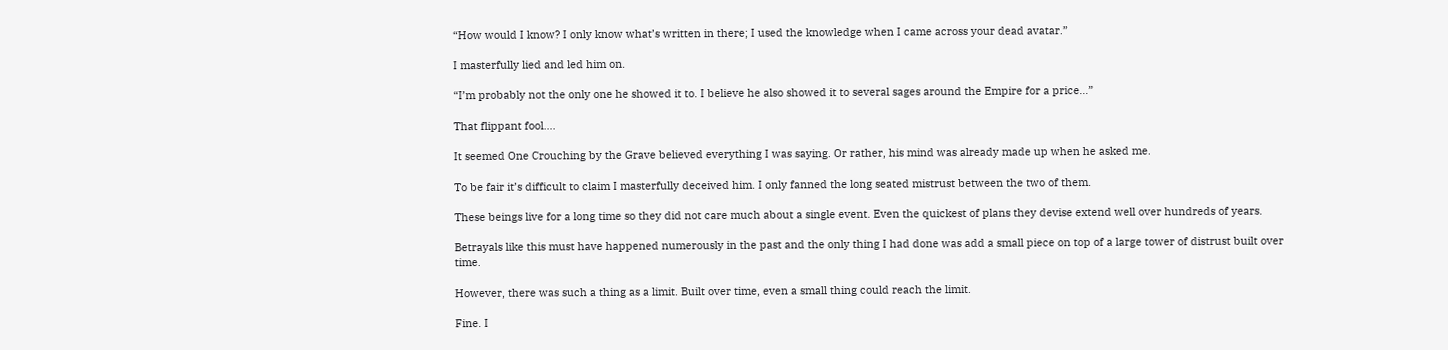“How would I know? I only know what’s written in there; I used the knowledge when I came across your dead avatar.”

I masterfully lied and led him on.

“I’m probably not the only one he showed it to. I believe he also showed it to several sages around the Empire for a price…”

That flippant fool….

It seemed One Crouching by the Grave believed everything I was saying. Or rather, his mind was already made up when he asked me.

To be fair it’s difficult to claim I masterfully deceived him. I only fanned the long seated mistrust between the two of them.

These beings live for a long time so they did not care much about a single event. Even the quickest of plans they devise extend well over hundreds of years.

Betrayals like this must have happened numerously in the past and the only thing I had done was add a small piece on top of a large tower of distrust built over time.

However, there was such a thing as a limit. Built over time, even a small thing could reach the limit.

Fine. I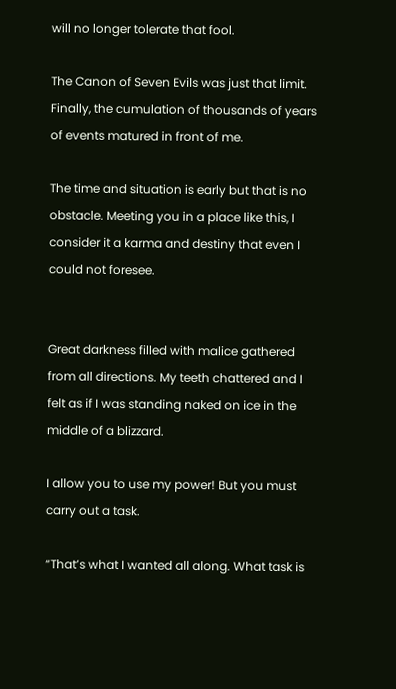will no longer tolerate that fool.

The Canon of Seven Evils was just that limit. Finally, the cumulation of thousands of years of events matured in front of me.

The time and situation is early but that is no obstacle. Meeting you in a place like this, I consider it a karma and destiny that even I could not foresee.


Great darkness filled with malice gathered from all directions. My teeth chattered and I felt as if I was standing naked on ice in the middle of a blizzard.

I allow you to use my power! But you must carry out a task.

“That’s what I wanted all along. What task is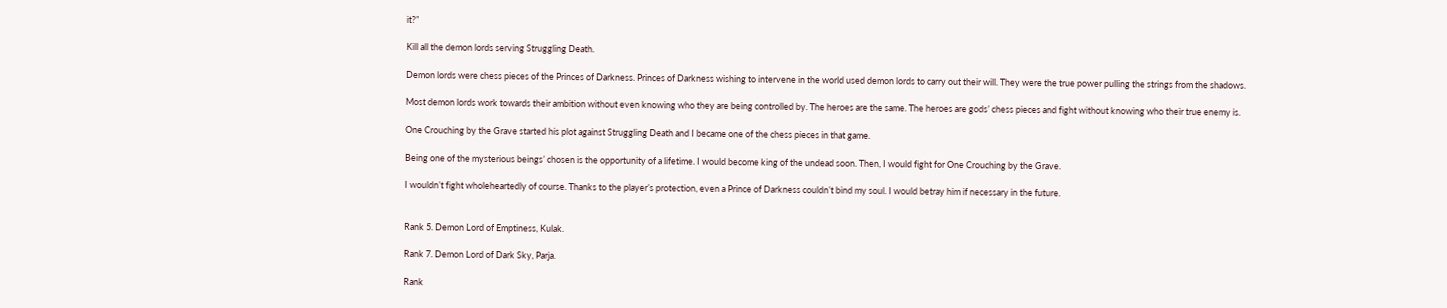it?”

Kill all the demon lords serving Struggling Death.

Demon lords were chess pieces of the Princes of Darkness. Princes of Darkness wishing to intervene in the world used demon lords to carry out their will. They were the true power pulling the strings from the shadows.

Most demon lords work towards their ambition without even knowing who they are being controlled by. The heroes are the same. The heroes are gods’ chess pieces and fight without knowing who their true enemy is.

One Crouching by the Grave started his plot against Struggling Death and I became one of the chess pieces in that game.

Being one of the mysterious beings’ chosen is the opportunity of a lifetime. I would become king of the undead soon. Then, I would fight for One Crouching by the Grave.

I wouldn’t fight wholeheartedly of course. Thanks to the player’s protection, even a Prince of Darkness couldn’t bind my soul. I would betray him if necessary in the future.


Rank 5. Demon Lord of Emptiness, Kulak.

Rank 7. Demon Lord of Dark Sky, Parja.

Rank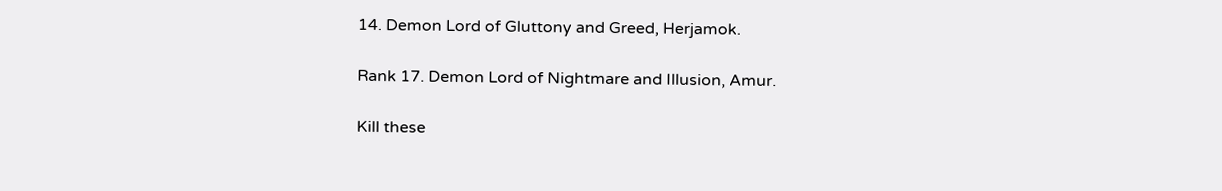14. Demon Lord of Gluttony and Greed, Herjamok.

Rank 17. Demon Lord of Nightmare and Illusion, Amur.

Kill these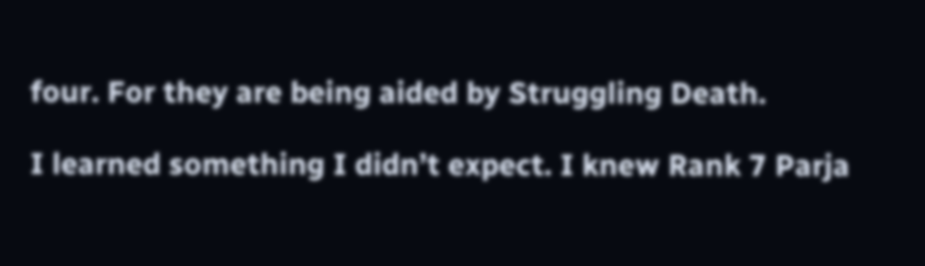four. For they are being aided by Struggling Death.

I learned something I didn’t expect. I knew Rank 7 Parja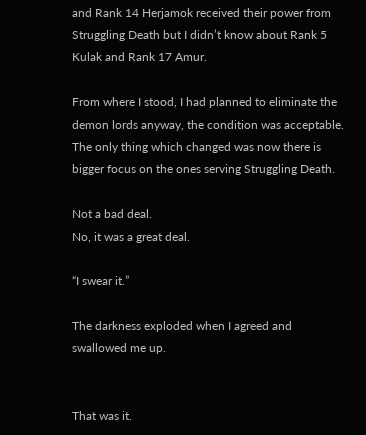and Rank 14 Herjamok received their power from Struggling Death but I didn’t know about Rank 5 Kulak and Rank 17 Amur.

From where I stood, I had planned to eliminate the demon lords anyway, the condition was acceptable. The only thing which changed was now there is bigger focus on the ones serving Struggling Death.

Not a bad deal.
No, it was a great deal.

“I swear it.”

The darkness exploded when I agreed and swallowed me up.


That was it.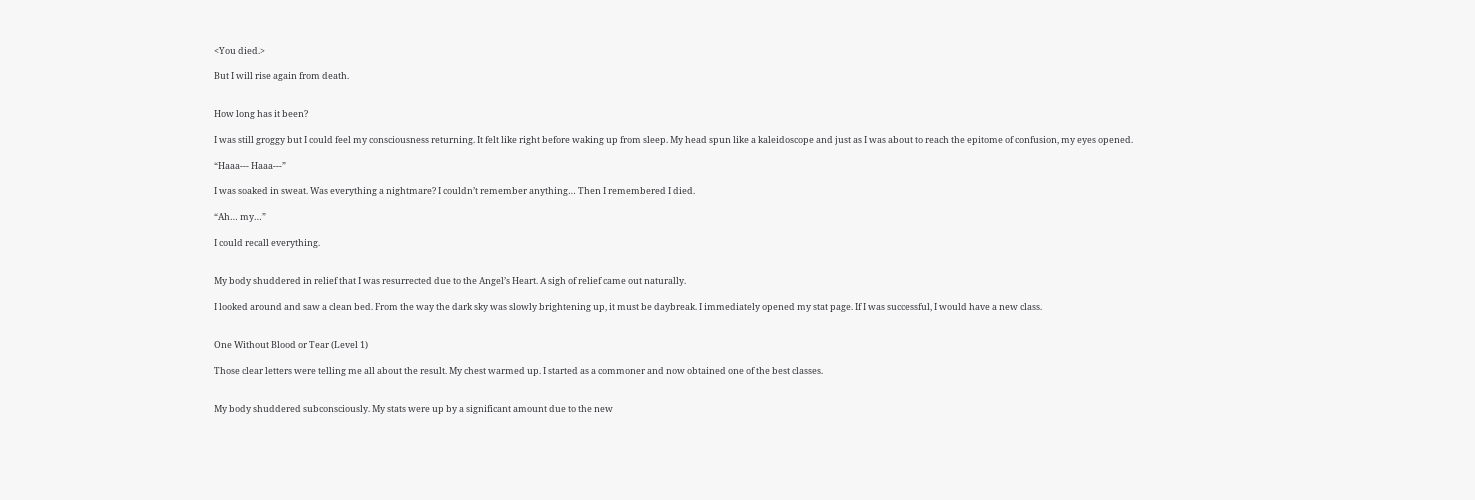<You died.>

But I will rise again from death.


How long has it been?

I was still groggy but I could feel my consciousness returning. It felt like right before waking up from sleep. My head spun like a kaleidoscope and just as I was about to reach the epitome of confusion, my eyes opened.

“Haaa--- Haaa---”

I was soaked in sweat. Was everything a nightmare? I couldn’t remember anything… Then I remembered I died.

“Ah… my…”

I could recall everything.


My body shuddered in relief that I was resurrected due to the Angel’s Heart. A sigh of relief came out naturally.

I looked around and saw a clean bed. From the way the dark sky was slowly brightening up, it must be daybreak. I immediately opened my stat page. If I was successful, I would have a new class.


One Without Blood or Tear (Level 1)

Those clear letters were telling me all about the result. My chest warmed up. I started as a commoner and now obtained one of the best classes.


My body shuddered subconsciously. My stats were up by a significant amount due to the new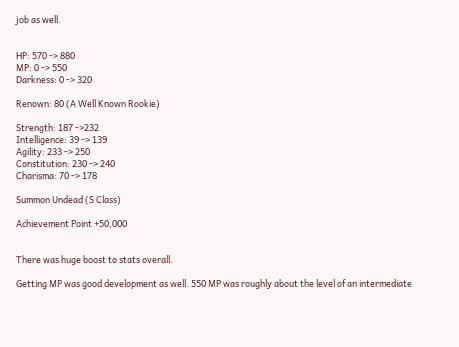job as well.


HP: 570 -> 880
MP: 0 -> 550
Darkness: 0 -> 320

Renown: 80 (A Well Known Rookie)

Strength: 187 ->232
Intelligence: 39 -> 139
Agility: 233 -> 250
Constitution: 230 -> 240
Charisma: 70 -> 178

Summon Undead (S Class)

Achievement Point +50,000


There was huge boost to stats overall.

Getting MP was good development as well. 550 MP was roughly about the level of an intermediate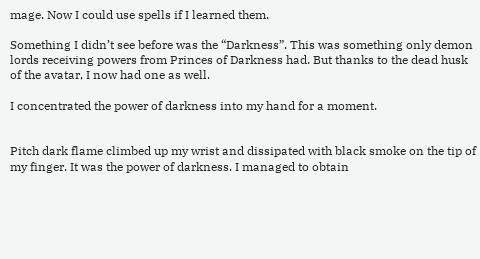mage. Now I could use spells if I learned them.

Something I didn’t see before was the “Darkness”. This was something only demon lords receiving powers from Princes of Darkness had. But thanks to the dead husk of the avatar, I now had one as well.

I concentrated the power of darkness into my hand for a moment.


Pitch dark flame climbed up my wrist and dissipated with black smoke on the tip of my finger. It was the power of darkness. I managed to obtain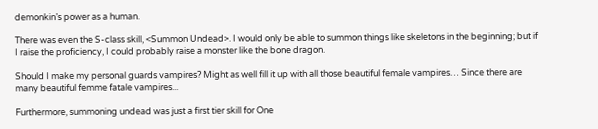demonkin’s power as a human.

There was even the S-class skill, <Summon Undead>. I would only be able to summon things like skeletons in the beginning; but if I raise the proficiency, I could probably raise a monster like the bone dragon.

Should I make my personal guards vampires? Might as well fill it up with all those beautiful female vampires… Since there are many beautiful femme fatale vampires...

Furthermore, summoning undead was just a first tier skill for One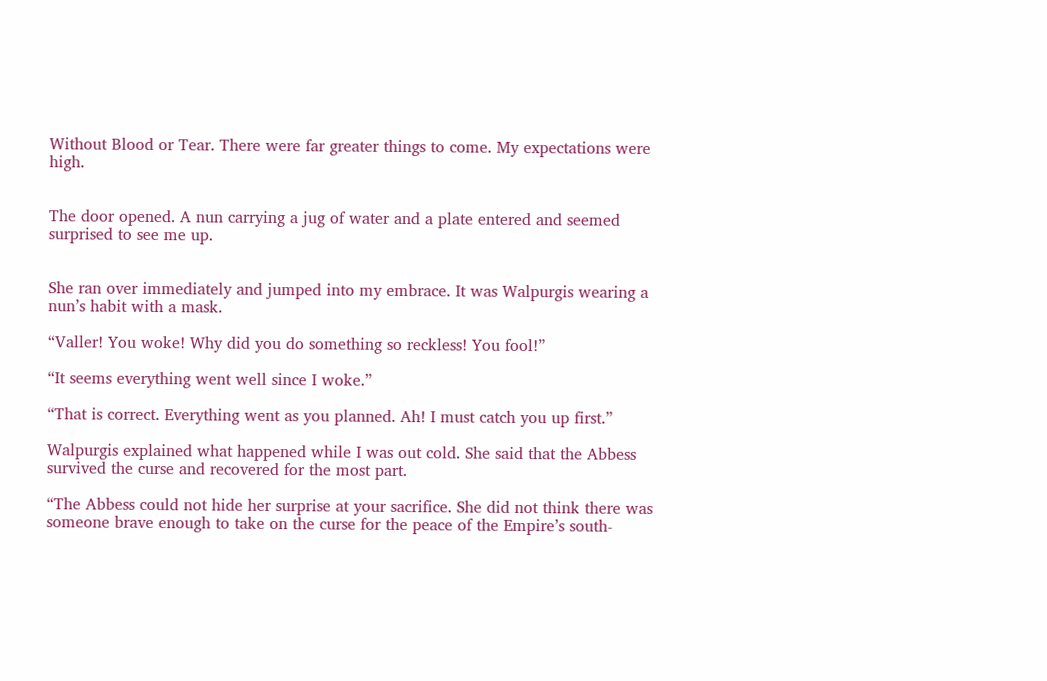Without Blood or Tear. There were far greater things to come. My expectations were high.


The door opened. A nun carrying a jug of water and a plate entered and seemed surprised to see me up.


She ran over immediately and jumped into my embrace. It was Walpurgis wearing a nun’s habit with a mask.

“Valler! You woke! Why did you do something so reckless! You fool!”

“It seems everything went well since I woke.”

“That is correct. Everything went as you planned. Ah! I must catch you up first.”

Walpurgis explained what happened while I was out cold. She said that the Abbess survived the curse and recovered for the most part.

“The Abbess could not hide her surprise at your sacrifice. She did not think there was someone brave enough to take on the curse for the peace of the Empire’s south-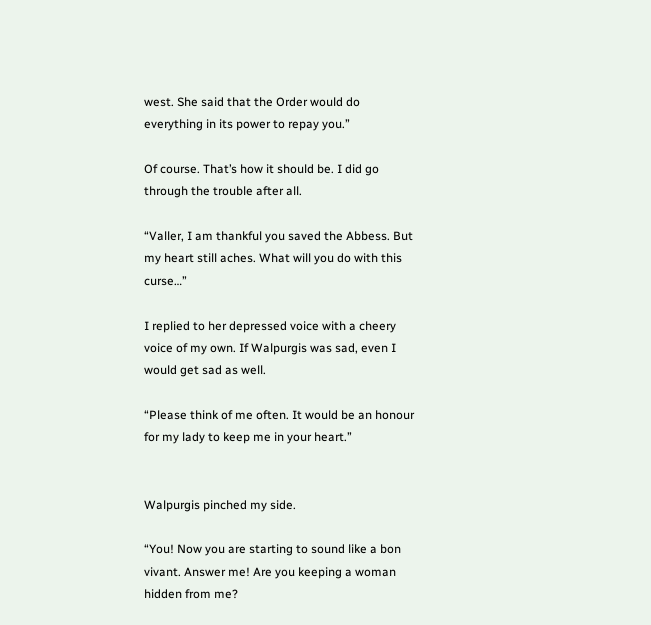west. She said that the Order would do everything in its power to repay you.”

Of course. That’s how it should be. I did go through the trouble after all.

“Valler, I am thankful you saved the Abbess. But my heart still aches. What will you do with this curse…”

I replied to her depressed voice with a cheery voice of my own. If Walpurgis was sad, even I would get sad as well.

“Please think of me often. It would be an honour for my lady to keep me in your heart.”


Walpurgis pinched my side.

“You! Now you are starting to sound like a bon vivant. Answer me! Are you keeping a woman hidden from me?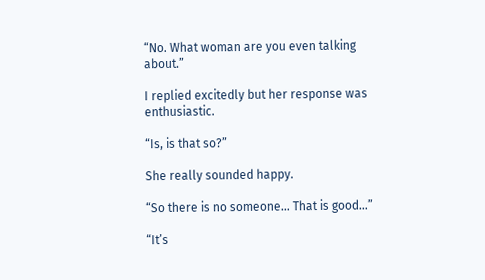“No. What woman are you even talking about.”

I replied excitedly but her response was enthusiastic.

“Is, is that so?”

She really sounded happy.

“So there is no someone… That is good…”

“It’s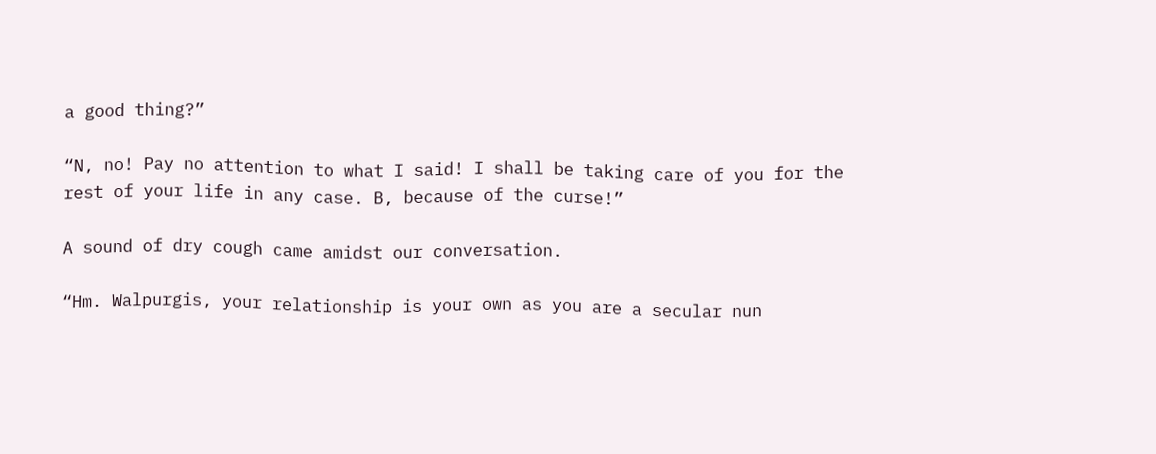a good thing?”

“N, no! Pay no attention to what I said! I shall be taking care of you for the rest of your life in any case. B, because of the curse!”

A sound of dry cough came amidst our conversation.

“Hm. Walpurgis, your relationship is your own as you are a secular nun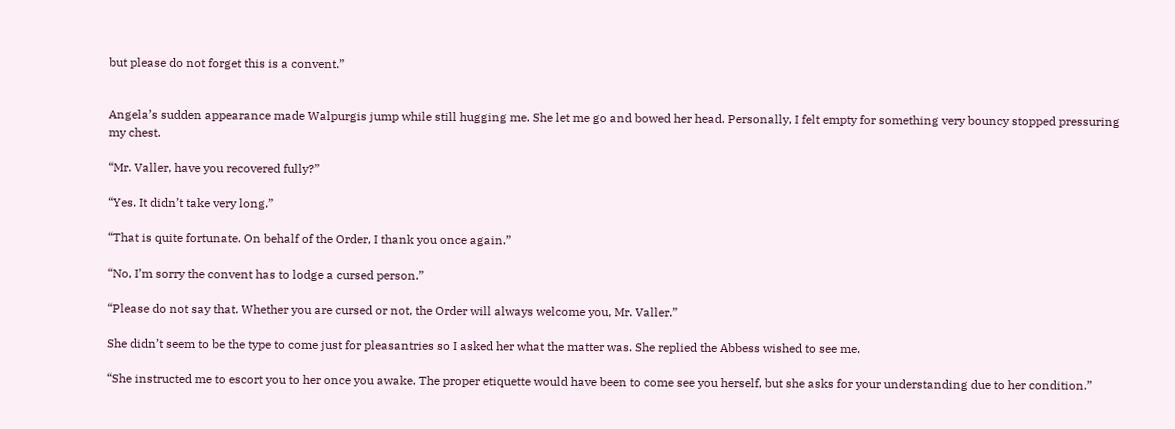but please do not forget this is a convent.”


Angela’s sudden appearance made Walpurgis jump while still hugging me. She let me go and bowed her head. Personally, I felt empty for something very bouncy stopped pressuring my chest.

“Mr. Valler, have you recovered fully?”

“Yes. It didn’t take very long.”

“That is quite fortunate. On behalf of the Order, I thank you once again.”

“No, I’m sorry the convent has to lodge a cursed person.”

“Please do not say that. Whether you are cursed or not, the Order will always welcome you, Mr. Valler.”

She didn’t seem to be the type to come just for pleasantries so I asked her what the matter was. She replied the Abbess wished to see me.

“She instructed me to escort you to her once you awake. The proper etiquette would have been to come see you herself, but she asks for your understanding due to her condition.”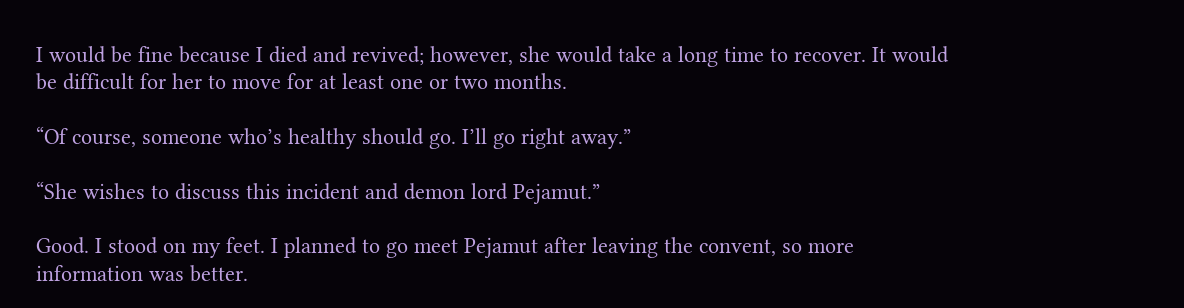I would be fine because I died and revived; however, she would take a long time to recover. It would be difficult for her to move for at least one or two months.

“Of course, someone who’s healthy should go. I’ll go right away.”

“She wishes to discuss this incident and demon lord Pejamut.”

Good. I stood on my feet. I planned to go meet Pejamut after leaving the convent, so more information was better.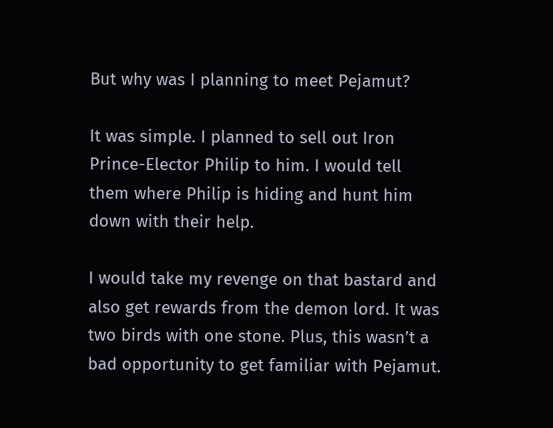But why was I planning to meet Pejamut?

It was simple. I planned to sell out Iron Prince-Elector Philip to him. I would tell them where Philip is hiding and hunt him down with their help.

I would take my revenge on that bastard and also get rewards from the demon lord. It was two birds with one stone. Plus, this wasn’t a bad opportunity to get familiar with Pejamut.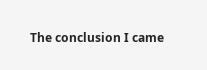The conclusion I came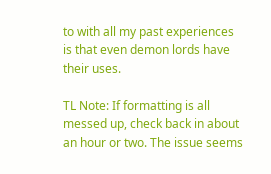to with all my past experiences is that even demon lords have their uses.

TL Note: If formatting is all messed up, check back in about an hour or two. The issue seems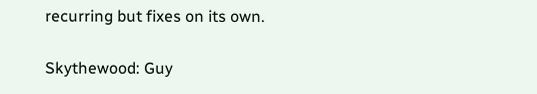recurring but fixes on its own.

Skythewood: Guy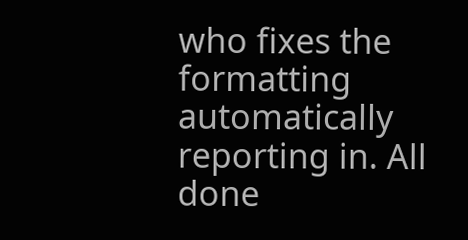who fixes the formatting automatically reporting in. All done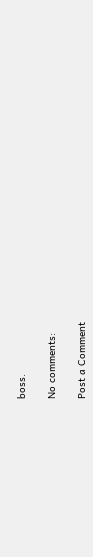boss.

No comments:

Post a Comment